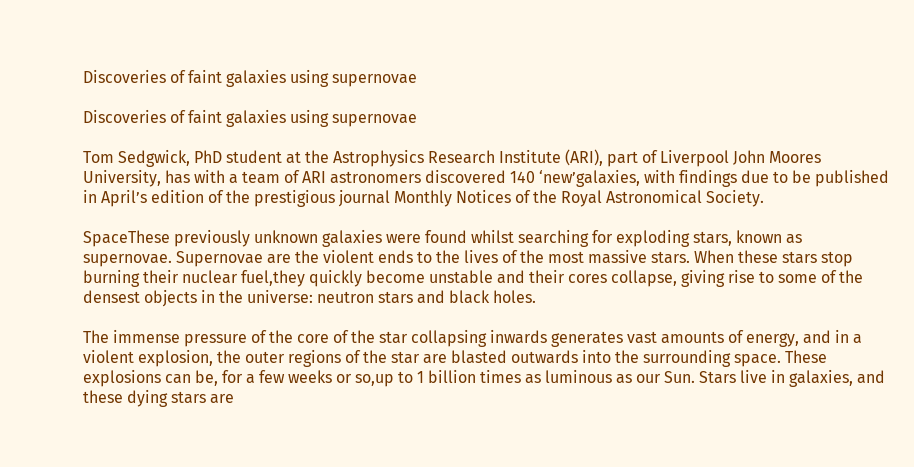Discoveries of faint galaxies using supernovae

Discoveries of faint galaxies using supernovae

Tom Sedgwick, PhD student at the Astrophysics Research Institute (ARI), part of Liverpool John Moores University, has with a team of ARI astronomers discovered 140 ‘new’galaxies, with findings due to be published in April’s edition of the prestigious journal Monthly Notices of the Royal Astronomical Society.

SpaceThese previously unknown galaxies were found whilst searching for exploding stars, known as supernovae. Supernovae are the violent ends to the lives of the most massive stars. When these stars stop burning their nuclear fuel,they quickly become unstable and their cores collapse, giving rise to some of the densest objects in the universe: neutron stars and black holes.

The immense pressure of the core of the star collapsing inwards generates vast amounts of energy, and in a violent explosion, the outer regions of the star are blasted outwards into the surrounding space. These explosions can be, for a few weeks or so,up to 1 billion times as luminous as our Sun. Stars live in galaxies, and these dying stars are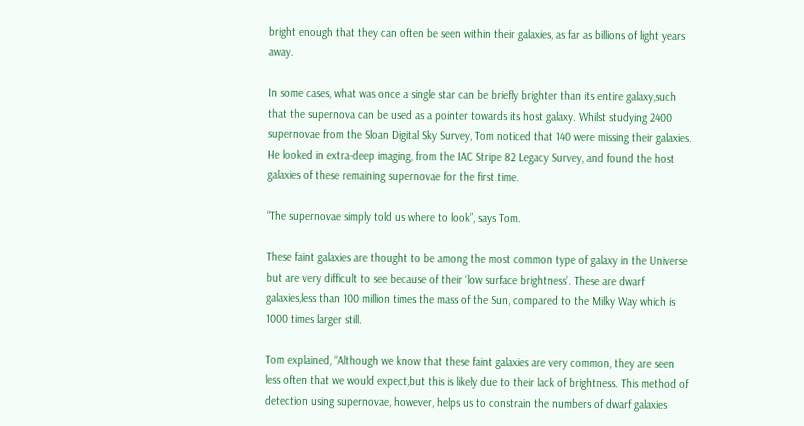bright enough that they can often be seen within their galaxies, as far as billions of light years away.

In some cases, what was once a single star can be briefly brighter than its entire galaxy,such that the supernova can be used as a pointer towards its host galaxy. Whilst studying 2400 supernovae from the Sloan Digital Sky Survey, Tom noticed that 140 were missing their galaxies. He looked in extra-deep imaging, from the IAC Stripe 82 Legacy Survey, and found the host galaxies of these remaining supernovae for the first time.

“The supernovae simply told us where to look”, says Tom.

These faint galaxies are thought to be among the most common type of galaxy in the Universe but are very difficult to see because of their ‘low surface brightness’. These are dwarf galaxies,less than 100 million times the mass of the Sun, compared to the Milky Way which is 1000 times larger still.

Tom explained, “Although we know that these faint galaxies are very common, they are seen less often that we would expect,but this is likely due to their lack of brightness. This method of detection using supernovae, however, helps us to constrain the numbers of dwarf galaxies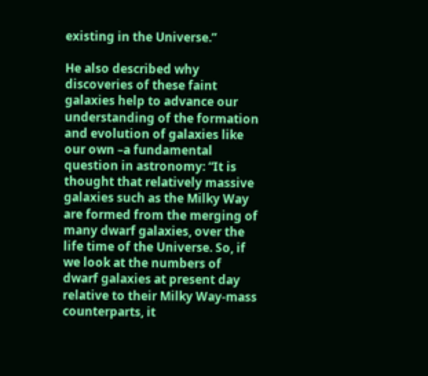existing in the Universe.”

He also described why discoveries of these faint galaxies help to advance our understanding of the formation and evolution of galaxies like our own –a fundamental question in astronomy: “It is thought that relatively massive galaxies such as the Milky Way are formed from the merging of many dwarf galaxies, over the life time of the Universe. So, if we look at the numbers of dwarf galaxies at present day relative to their Milky Way-mass counterparts, it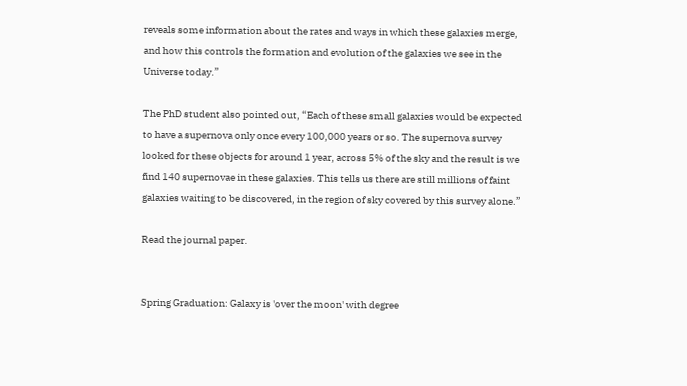reveals some information about the rates and ways in which these galaxies merge, and how this controls the formation and evolution of the galaxies we see in the Universe today.”

The PhD student also pointed out, “Each of these small galaxies would be expected to have a supernova only once every 100,000 years or so. The supernova survey looked for these objects for around 1 year, across 5% of the sky and the result is we find 140 supernovae in these galaxies. This tells us there are still millions of faint galaxies waiting to be discovered, in the region of sky covered by this survey alone.”

Read the journal paper.


Spring Graduation: Galaxy is 'over the moon' with degree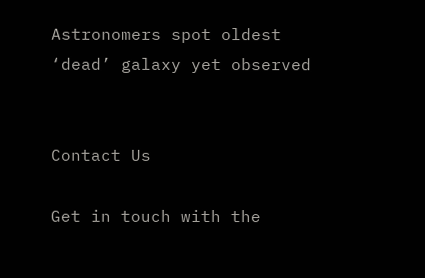Astronomers spot oldest ‘dead’ galaxy yet observed


Contact Us

Get in touch with the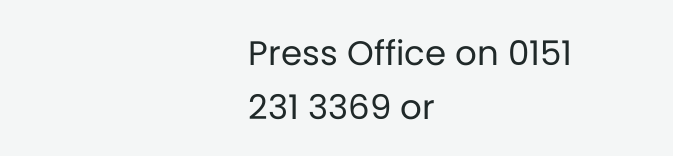Press Office on 0151 231 3369 or